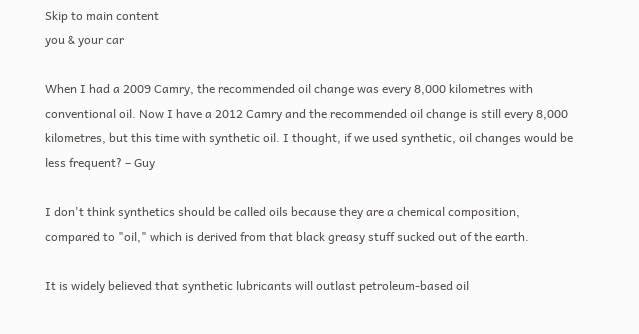Skip to main content
you & your car

When I had a 2009 Camry, the recommended oil change was every 8,000 kilometres with conventional oil. Now I have a 2012 Camry and the recommended oil change is still every 8,000 kilometres, but this time with synthetic oil. I thought, if we used synthetic, oil changes would be less frequent? – Guy

I don't think synthetics should be called oils because they are a chemical composition, compared to "oil," which is derived from that black greasy stuff sucked out of the earth.

It is widely believed that synthetic lubricants will outlast petroleum-based oil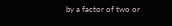by a factor of two or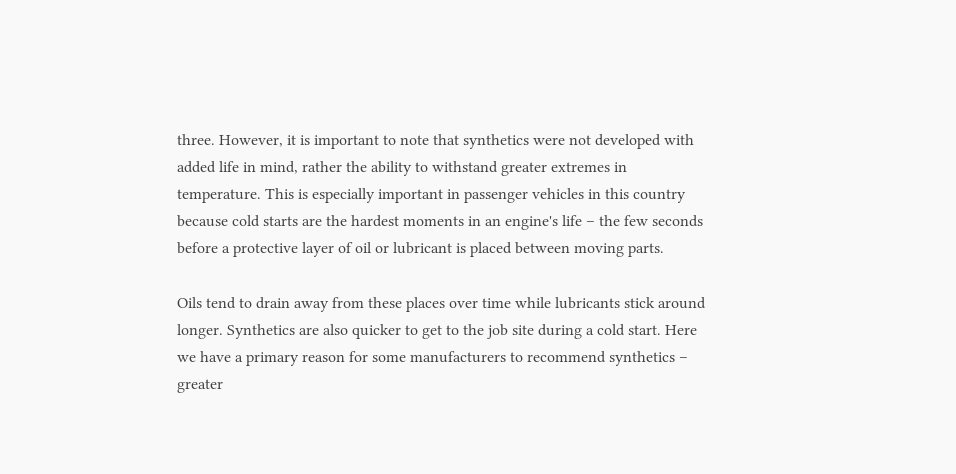three. However, it is important to note that synthetics were not developed with added life in mind, rather the ability to withstand greater extremes in temperature. This is especially important in passenger vehicles in this country because cold starts are the hardest moments in an engine's life – the few seconds before a protective layer of oil or lubricant is placed between moving parts.

Oils tend to drain away from these places over time while lubricants stick around longer. Synthetics are also quicker to get to the job site during a cold start. Here we have a primary reason for some manufacturers to recommend synthetics – greater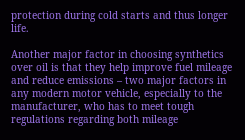protection during cold starts and thus longer life.

Another major factor in choosing synthetics over oil is that they help improve fuel mileage and reduce emissions – two major factors in any modern motor vehicle, especially to the manufacturer, who has to meet tough regulations regarding both mileage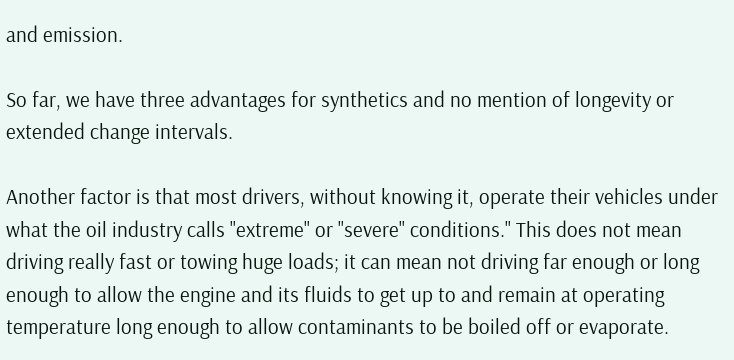and emission.

So far, we have three advantages for synthetics and no mention of longevity or extended change intervals.

Another factor is that most drivers, without knowing it, operate their vehicles under what the oil industry calls "extreme" or "severe" conditions." This does not mean driving really fast or towing huge loads; it can mean not driving far enough or long enough to allow the engine and its fluids to get up to and remain at operating temperature long enough to allow contaminants to be boiled off or evaporate.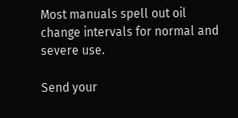Most manuals spell out oil change intervals for normal and severe use.

Send your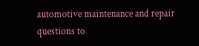automotive maintenance and repair questions to